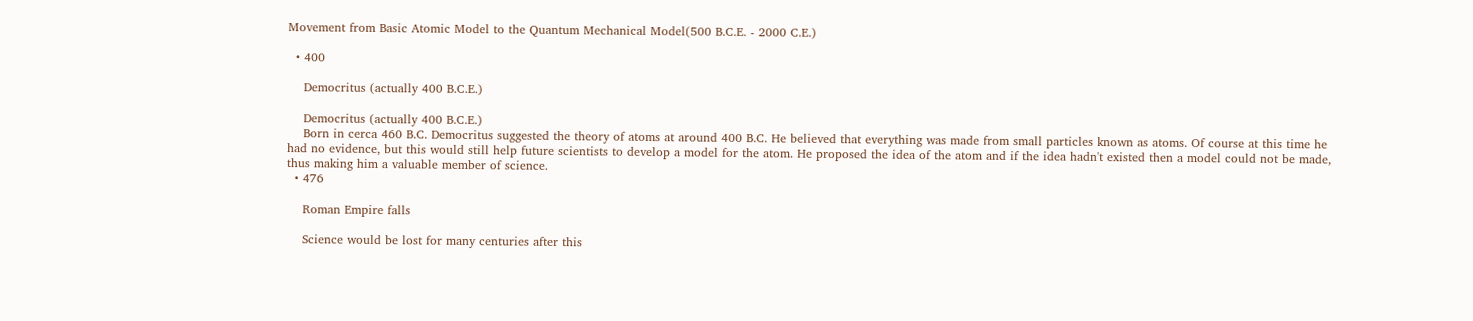Movement from Basic Atomic Model to the Quantum Mechanical Model(500 B.C.E. - 2000 C.E.)

  • 400

    Democritus (actually 400 B.C.E.)

    Democritus (actually 400 B.C.E.)
    Born in cerca 460 B.C. Democritus suggested the theory of atoms at around 400 B.C. He believed that everything was made from small particles known as atoms. Of course at this time he had no evidence, but this would still help future scientists to develop a model for the atom. He proposed the idea of the atom and if the idea hadn't existed then a model could not be made, thus making him a valuable member of science.
  • 476

    Roman Empire falls

    Science would be lost for many centuries after this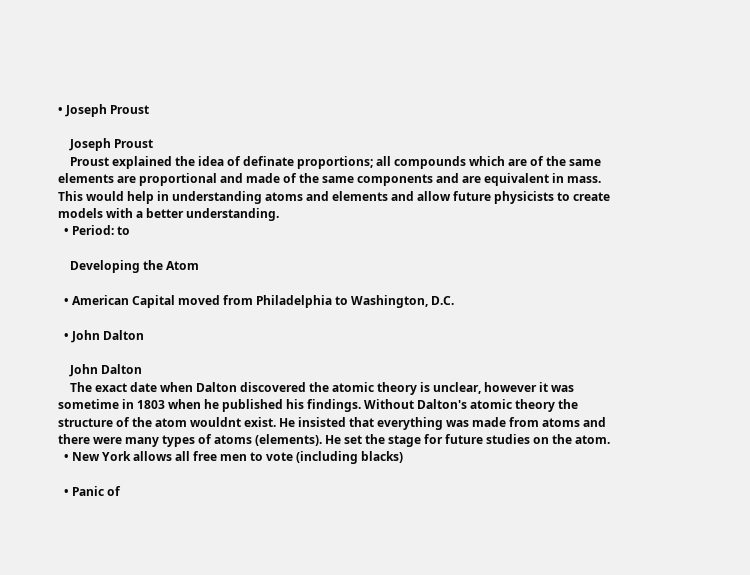• Joseph Proust

    Joseph Proust
    Proust explained the idea of definate proportions; all compounds which are of the same elements are proportional and made of the same components and are equivalent in mass. This would help in understanding atoms and elements and allow future physicists to create models with a better understanding.
  • Period: to

    Developing the Atom

  • American Capital moved from Philadelphia to Washington, D.C.

  • John Dalton

    John Dalton
    The exact date when Dalton discovered the atomic theory is unclear, however it was sometime in 1803 when he published his findings. Without Dalton's atomic theory the structure of the atom wouldnt exist. He insisted that everything was made from atoms and there were many types of atoms (elements). He set the stage for future studies on the atom.
  • New York allows all free men to vote (including blacks)

  • Panic of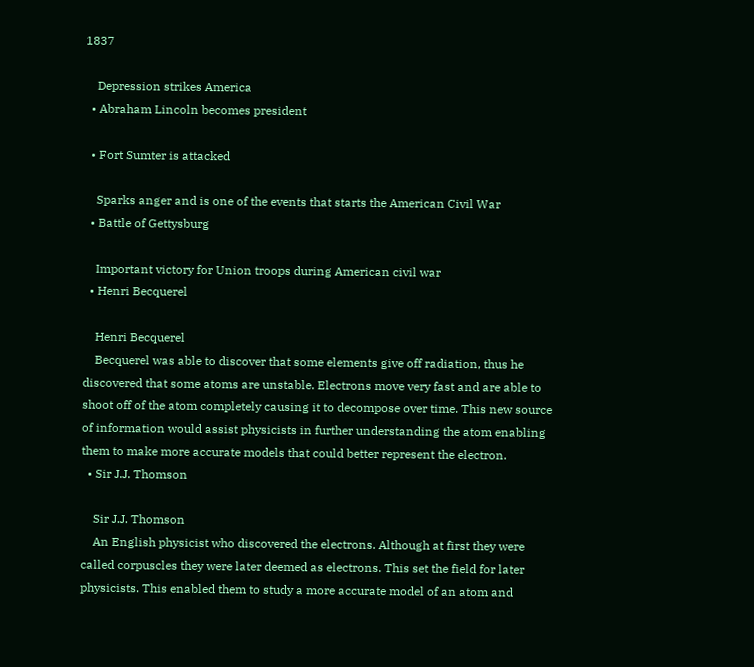1837

    Depression strikes America
  • Abraham Lincoln becomes president

  • Fort Sumter is attacked

    Sparks anger and is one of the events that starts the American Civil War
  • Battle of Gettysburg

    Important victory for Union troops during American civil war
  • Henri Becquerel

    Henri Becquerel
    Becquerel was able to discover that some elements give off radiation, thus he discovered that some atoms are unstable. Electrons move very fast and are able to shoot off of the atom completely causing it to decompose over time. This new source of information would assist physicists in further understanding the atom enabling them to make more accurate models that could better represent the electron.
  • Sir J.J. Thomson

    Sir J.J. Thomson
    An English physicist who discovered the electrons. Although at first they were called corpuscles they were later deemed as electrons. This set the field for later physicists. This enabled them to study a more accurate model of an atom and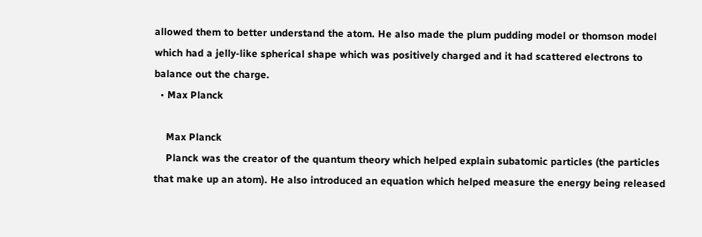allowed them to better understand the atom. He also made the plum pudding model or thomson model which had a jelly-like spherical shape which was positively charged and it had scattered electrons to balance out the charge.
  • Max Planck

    Max Planck
    Planck was the creator of the quantum theory which helped explain subatomic particles (the particles that make up an atom). He also introduced an equation which helped measure the energy being released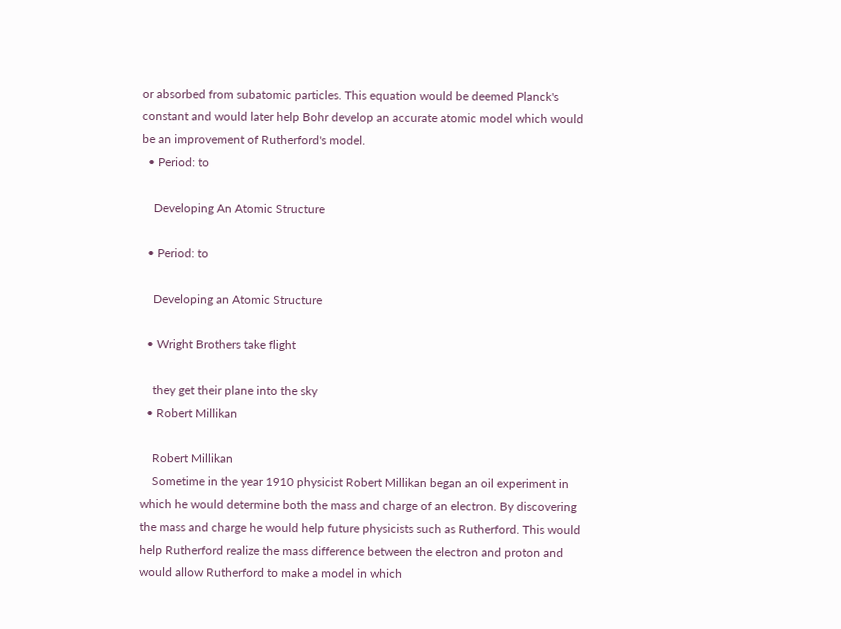or absorbed from subatomic particles. This equation would be deemed Planck's constant and would later help Bohr develop an accurate atomic model which would be an improvement of Rutherford's model.
  • Period: to

    Developing An Atomic Structure

  • Period: to

    Developing an Atomic Structure

  • Wright Brothers take flight

    they get their plane into the sky
  • Robert Millikan

    Robert Millikan
    Sometime in the year 1910 physicist Robert Millikan began an oil experiment in which he would determine both the mass and charge of an electron. By discovering the mass and charge he would help future physicists such as Rutherford. This would help Rutherford realize the mass difference between the electron and proton and would allow Rutherford to make a model in which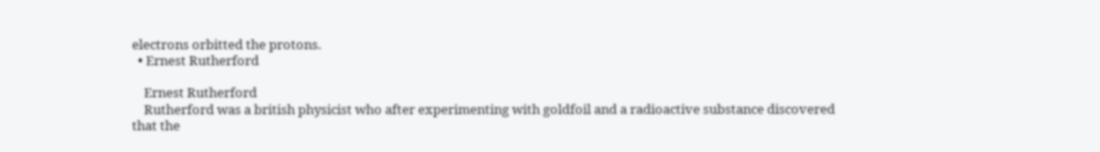electrons orbitted the protons.
  • Ernest Rutherford

    Ernest Rutherford
    Rutherford was a british physicist who after experimenting with goldfoil and a radioactive substance discovered that the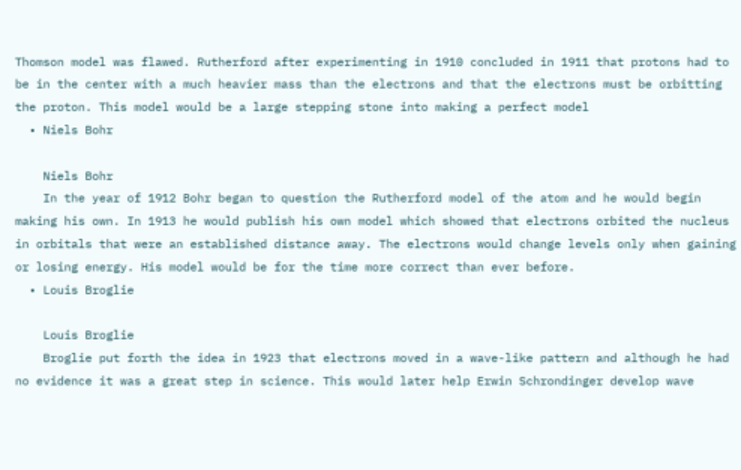Thomson model was flawed. Rutherford after experimenting in 1910 concluded in 1911 that protons had to be in the center with a much heavier mass than the electrons and that the electrons must be orbitting the proton. This model would be a large stepping stone into making a perfect model
  • Niels Bohr

    Niels Bohr
    In the year of 1912 Bohr began to question the Rutherford model of the atom and he would begin making his own. In 1913 he would publish his own model which showed that electrons orbited the nucleus in orbitals that were an established distance away. The electrons would change levels only when gaining or losing energy. His model would be for the time more correct than ever before.
  • Louis Broglie

    Louis Broglie
    Broglie put forth the idea in 1923 that electrons moved in a wave-like pattern and although he had no evidence it was a great step in science. This would later help Erwin Schrondinger develop wave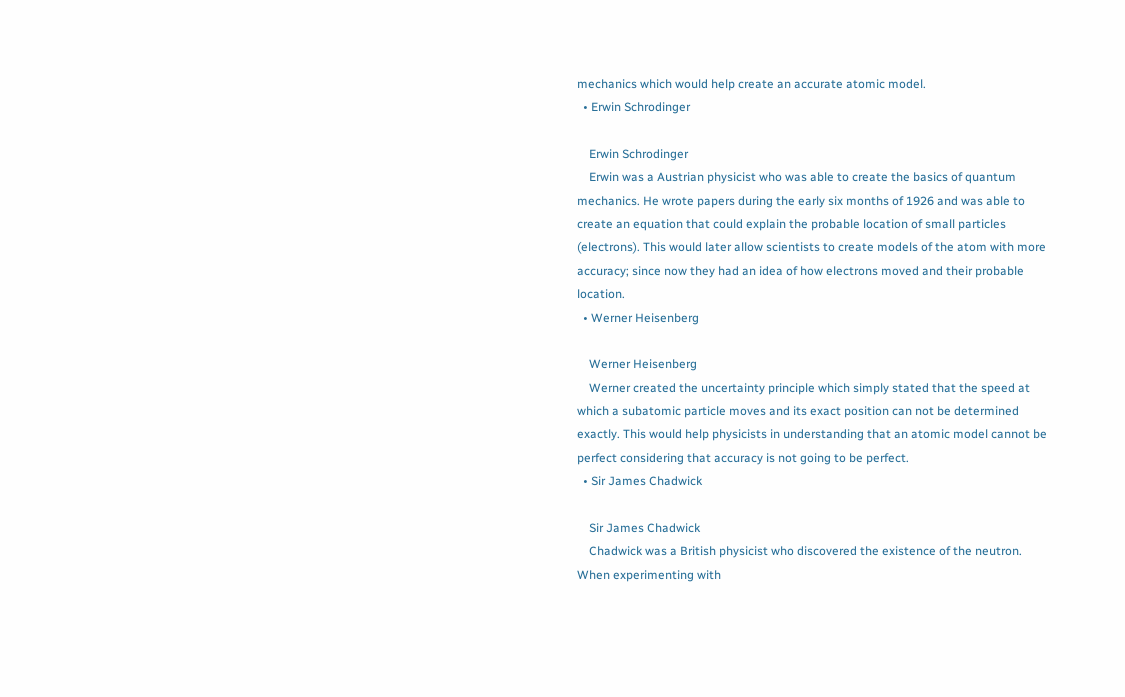mechanics which would help create an accurate atomic model.
  • Erwin Schrodinger

    Erwin Schrodinger
    Erwin was a Austrian physicist who was able to create the basics of quantum mechanics. He wrote papers during the early six months of 1926 and was able to create an equation that could explain the probable location of small particles (electrons). This would later allow scientists to create models of the atom with more accuracy; since now they had an idea of how electrons moved and their probable location.
  • Werner Heisenberg

    Werner Heisenberg
    Werner created the uncertainty principle which simply stated that the speed at which a subatomic particle moves and its exact position can not be determined exactly. This would help physicists in understanding that an atomic model cannot be perfect considering that accuracy is not going to be perfect.
  • Sir James Chadwick

    Sir James Chadwick
    Chadwick was a British physicist who discovered the existence of the neutron. When experimenting with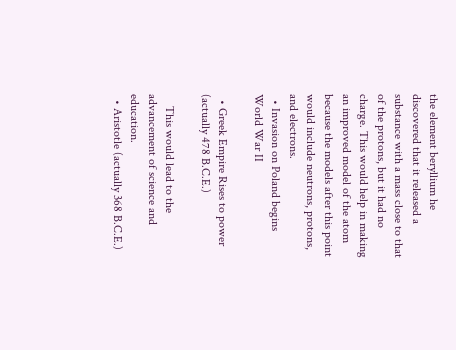the element beryllium he discovered that it released a substance with a mass close to that of the protons, but it had no charge. This would help in making an improved model of the atom because the models after this point would include neutrons, protons, and electrons.
  • Invasion on Poland begins World War II

  • Greek Empire Rises to power (actually 478 B.C.E.)

    This would lead to the advancement of science and education.
  • Aristotle (actually 368 B.C.E.)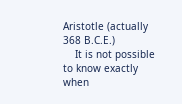Aristotle (actually 368 B.C.E.)
    It is not possible to know exactly when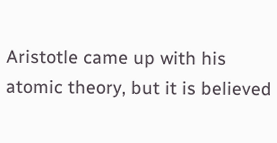Aristotle came up with his atomic theory, but it is believed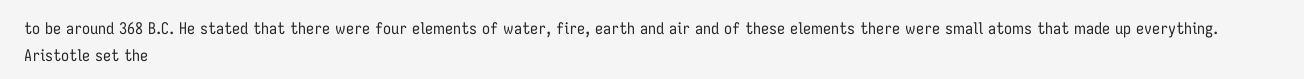to be around 368 B.C. He stated that there were four elements of water, fire, earth and air and of these elements there were small atoms that made up everything. Aristotle set the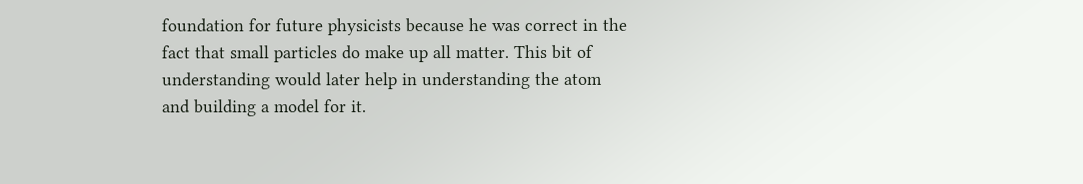foundation for future physicists because he was correct in the fact that small particles do make up all matter. This bit of understanding would later help in understanding the atom and building a model for it.